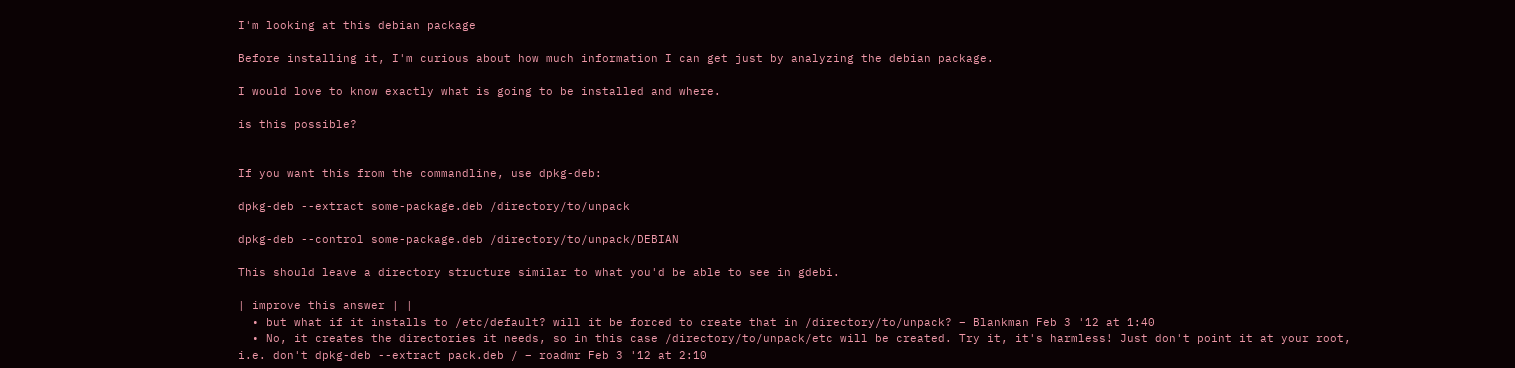I'm looking at this debian package

Before installing it, I'm curious about how much information I can get just by analyzing the debian package.

I would love to know exactly what is going to be installed and where.

is this possible?


If you want this from the commandline, use dpkg-deb:

dpkg-deb --extract some-package.deb /directory/to/unpack

dpkg-deb --control some-package.deb /directory/to/unpack/DEBIAN

This should leave a directory structure similar to what you'd be able to see in gdebi.

| improve this answer | |
  • but what if it installs to /etc/default? will it be forced to create that in /directory/to/unpack? – Blankman Feb 3 '12 at 1:40
  • No, it creates the directories it needs, so in this case /directory/to/unpack/etc will be created. Try it, it's harmless! Just don't point it at your root, i.e. don't dpkg-deb --extract pack.deb / – roadmr Feb 3 '12 at 2:10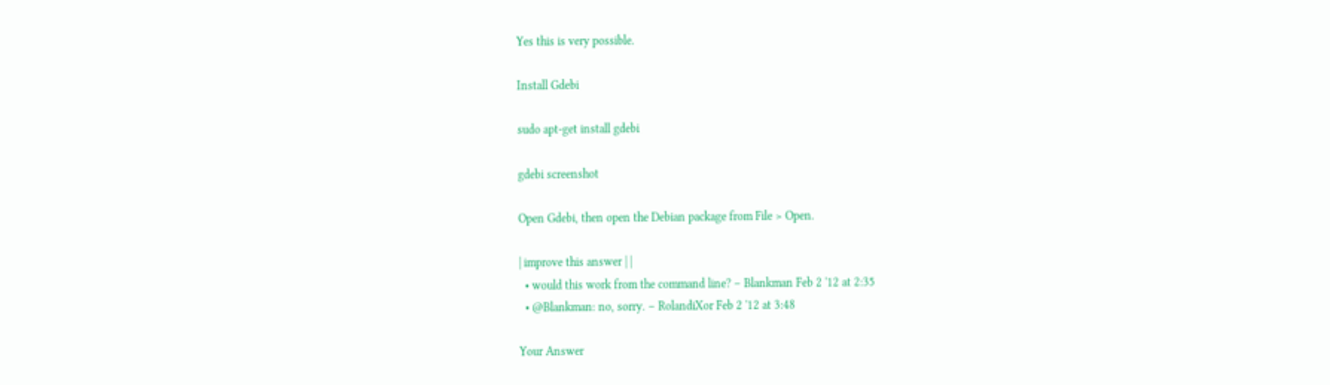Yes this is very possible.

Install Gdebi

sudo apt-get install gdebi

gdebi screenshot

Open Gdebi, then open the Debian package from File > Open.

| improve this answer | |
  • would this work from the command line? – Blankman Feb 2 '12 at 2:35
  • @Blankman: no, sorry. – RolandiXor Feb 2 '12 at 3:48

Your Answer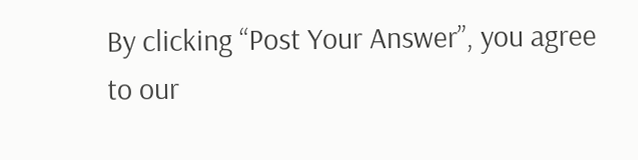By clicking “Post Your Answer”, you agree to our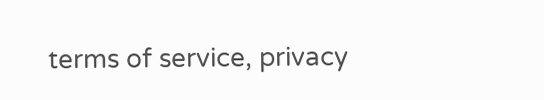terms of service, privacy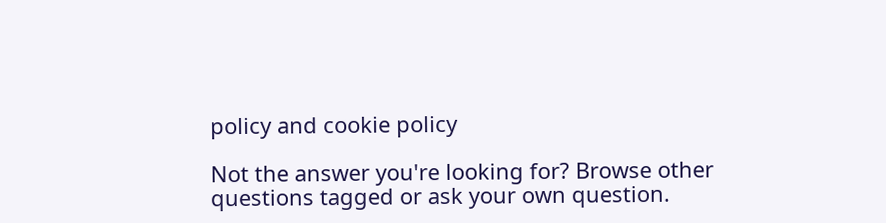policy and cookie policy

Not the answer you're looking for? Browse other questions tagged or ask your own question.